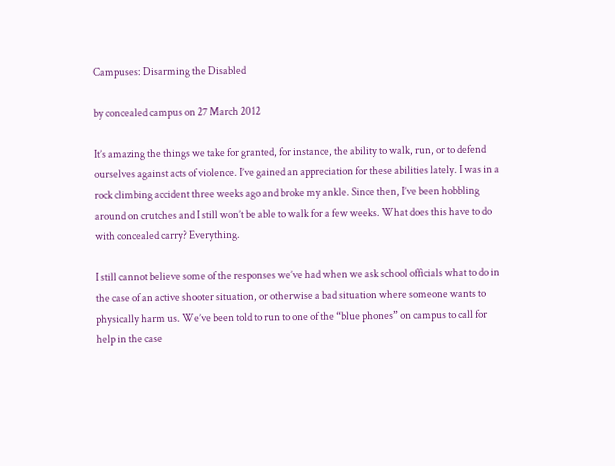Campuses: Disarming the Disabled

by concealed campus on 27 March 2012

It’s amazing the things we take for granted, for instance, the ability to walk, run, or to defend ourselves against acts of violence. I’ve gained an appreciation for these abilities lately. I was in a rock climbing accident three weeks ago and broke my ankle. Since then, I’ve been hobbling around on crutches and I still won’t be able to walk for a few weeks. What does this have to do with concealed carry? Everything.

I still cannot believe some of the responses we’ve had when we ask school officials what to do in the case of an active shooter situation, or otherwise a bad situation where someone wants to physically harm us. We’ve been told to run to one of the “blue phones” on campus to call for help in the case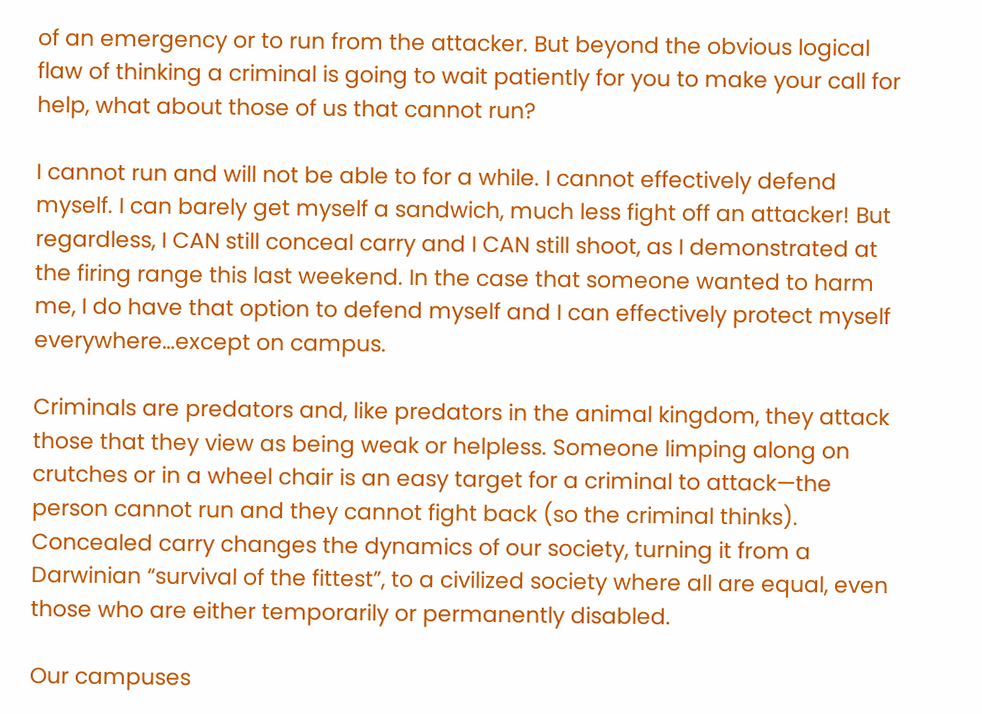of an emergency or to run from the attacker. But beyond the obvious logical flaw of thinking a criminal is going to wait patiently for you to make your call for help, what about those of us that cannot run?

I cannot run and will not be able to for a while. I cannot effectively defend myself. I can barely get myself a sandwich, much less fight off an attacker! But regardless, I CAN still conceal carry and I CAN still shoot, as I demonstrated at the firing range this last weekend. In the case that someone wanted to harm me, I do have that option to defend myself and I can effectively protect myself everywhere…except on campus.

Criminals are predators and, like predators in the animal kingdom, they attack those that they view as being weak or helpless. Someone limping along on crutches or in a wheel chair is an easy target for a criminal to attack—the person cannot run and they cannot fight back (so the criminal thinks). Concealed carry changes the dynamics of our society, turning it from a Darwinian “survival of the fittest”, to a civilized society where all are equal, even those who are either temporarily or permanently disabled.

Our campuses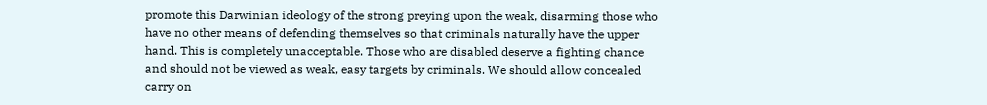promote this Darwinian ideology of the strong preying upon the weak, disarming those who have no other means of defending themselves so that criminals naturally have the upper hand. This is completely unacceptable. Those who are disabled deserve a fighting chance and should not be viewed as weak, easy targets by criminals. We should allow concealed carry on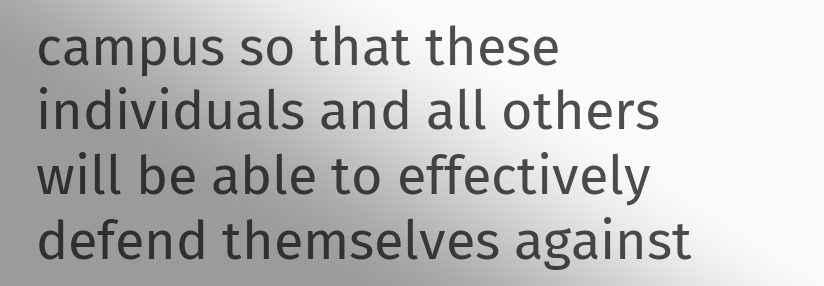campus so that these individuals and all others will be able to effectively defend themselves against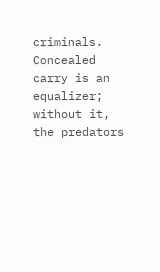criminals. Concealed carry is an equalizer; without it, the predators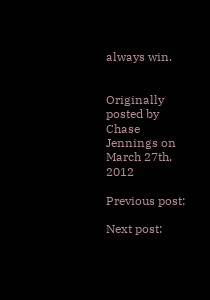always win.


Originally posted by Chase Jennings on March 27th, 2012

Previous post:

Next post: